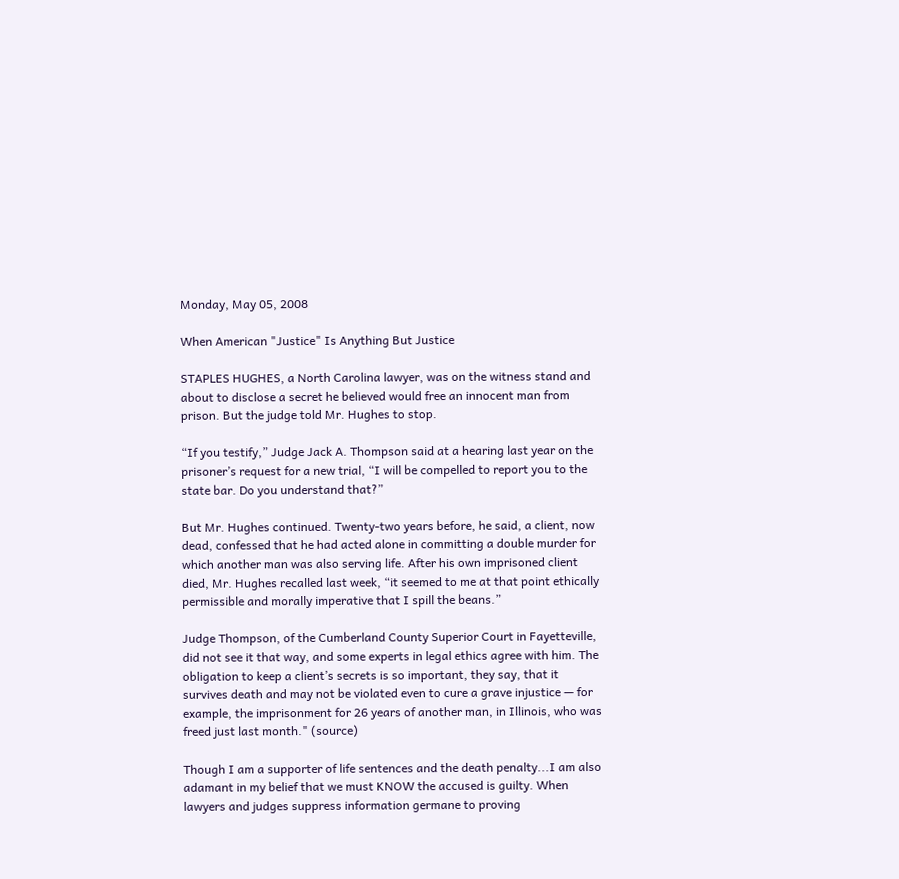Monday, May 05, 2008

When American "Justice" Is Anything But Justice

STAPLES HUGHES, a North Carolina lawyer, was on the witness stand and about to disclose a secret he believed would free an innocent man from prison. But the judge told Mr. Hughes to stop.

“If you testify,” Judge Jack A. Thompson said at a hearing last year on the prisoner’s request for a new trial, “I will be compelled to report you to the state bar. Do you understand that?”

But Mr. Hughes continued. Twenty-two years before, he said, a client, now dead, confessed that he had acted alone in committing a double murder for which another man was also serving life. After his own imprisoned client died, Mr. Hughes recalled last week, “it seemed to me at that point ethically permissible and morally imperative that I spill the beans.”

Judge Thompson, of the Cumberland County Superior Court in Fayetteville, did not see it that way, and some experts in legal ethics agree with him. The obligation to keep a client’s secrets is so important, they say, that it survives death and may not be violated even to cure a grave injustice — for example, the imprisonment for 26 years of another man, in Illinois, who was freed just last month." (source)

Though I am a supporter of life sentences and the death penalty...I am also adamant in my belief that we must KNOW the accused is guilty. When lawyers and judges suppress information germane to proving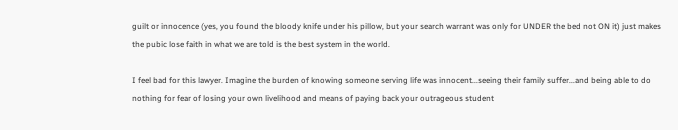guilt or innocence (yes, you found the bloody knife under his pillow, but your search warrant was only for UNDER the bed not ON it) just makes the pubic lose faith in what we are told is the best system in the world.

I feel bad for this lawyer. Imagine the burden of knowing someone serving life was innocent...seeing their family suffer...and being able to do nothing for fear of losing your own livelihood and means of paying back your outrageous student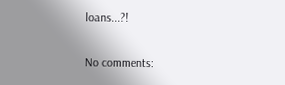loans...?!

No comments: